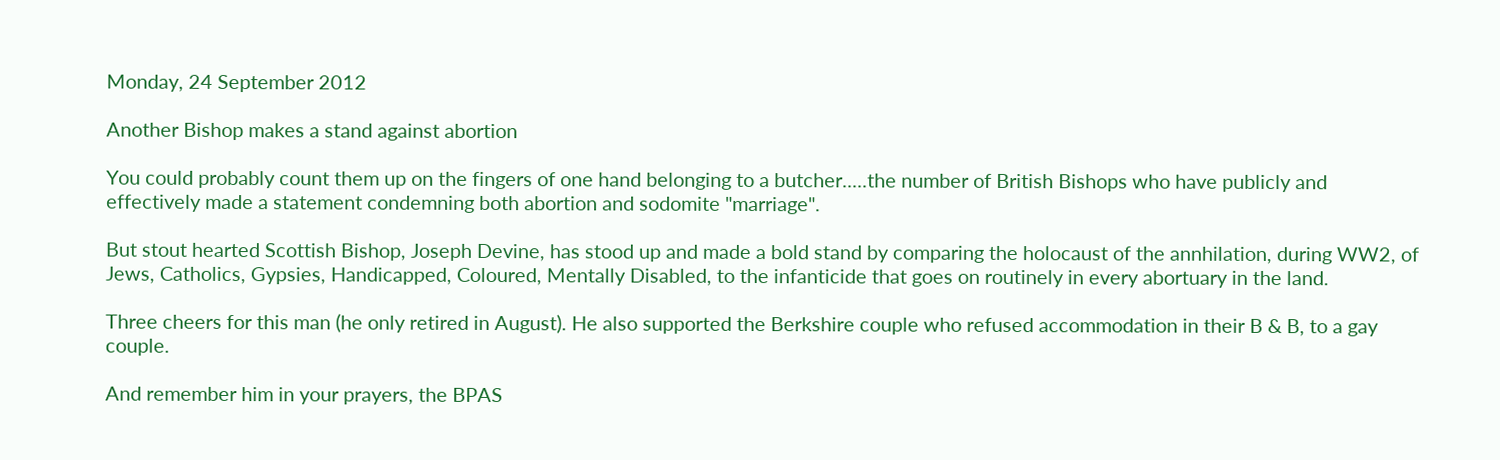Monday, 24 September 2012

Another Bishop makes a stand against abortion

You could probably count them up on the fingers of one hand belonging to a butcher.....the number of British Bishops who have publicly and effectively made a statement condemning both abortion and sodomite "marriage".

But stout hearted Scottish Bishop, Joseph Devine, has stood up and made a bold stand by comparing the holocaust of the annhilation, during WW2, of Jews, Catholics, Gypsies, Handicapped, Coloured, Mentally Disabled, to the infanticide that goes on routinely in every abortuary in the land.

Three cheers for this man (he only retired in August). He also supported the Berkshire couple who refused accommodation in their B & B, to a gay couple.

And remember him in your prayers, the BPAS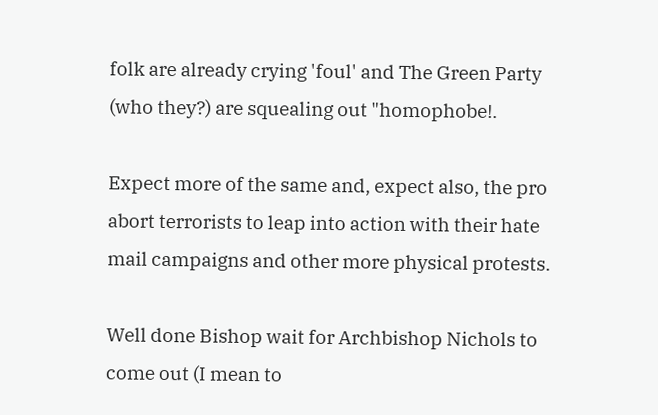folk are already crying 'foul' and The Green Party (who they?) are squealing out "homophobe!.

Expect more of the same and, expect also, the pro abort terrorists to leap into action with their hate mail campaigns and other more physical protests.

Well done Bishop wait for Archbishop Nichols to come out (I mean to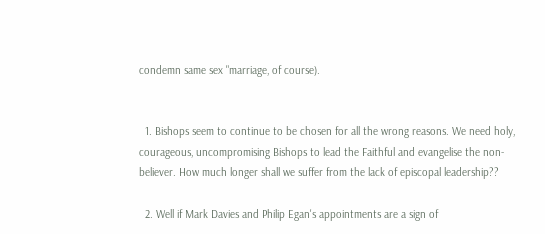condemn same sex "marriage, of course).


  1. Bishops seem to continue to be chosen for all the wrong reasons. We need holy, courageous, uncompromising Bishops to lead the Faithful and evangelise the non-believer. How much longer shall we suffer from the lack of episcopal leadership??

  2. Well if Mark Davies and Philip Egan's appointments are a sign of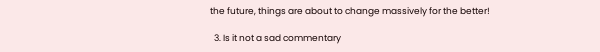the future, things are about to change massively for the better!

  3. Is it not a sad commentary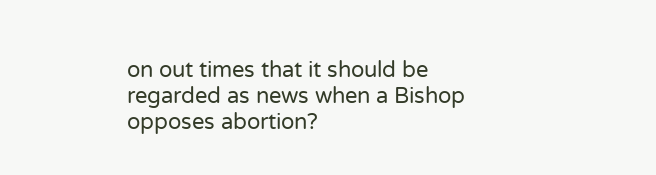on out times that it should be regarded as news when a Bishop opposes abortion?